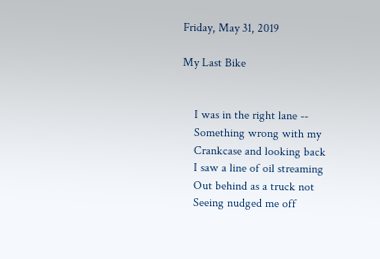Friday, May 31, 2019

My Last Bike


    I was in the right lane --
    Something wrong with my
    Crankcase and looking back
    I saw a line of oil streaming
    Out behind as a truck not
    Seeing nudged me off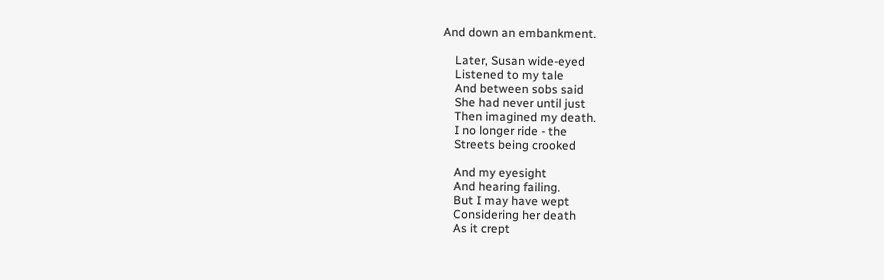And down an embankment.

    Later, Susan wide-eyed
    Listened to my tale
    And between sobs said
    She had never until just
    Then imagined my death.
    I no longer ride - the
    Streets being crooked

    And my eyesight
    And hearing failing.
    But I may have wept
    Considering her death
    As it crept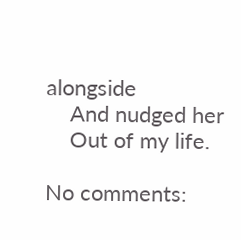alongside
    And nudged her
    Out of my life.

No comments: